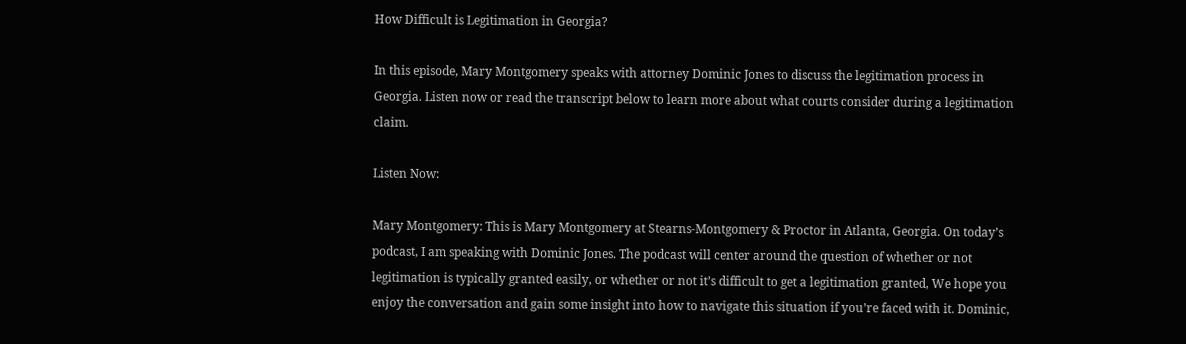How Difficult is Legitimation in Georgia?

In this episode, Mary Montgomery speaks with attorney Dominic Jones to discuss the legitimation process in Georgia. Listen now or read the transcript below to learn more about what courts consider during a legitimation claim.

Listen Now:

Mary Montgomery: This is Mary Montgomery at Stearns-Montgomery & Proctor in Atlanta, Georgia. On today’s podcast, I am speaking with Dominic Jones. The podcast will center around the question of whether or not legitimation is typically granted easily, or whether or not it’s difficult to get a legitimation granted, We hope you enjoy the conversation and gain some insight into how to navigate this situation if you’re faced with it. Dominic,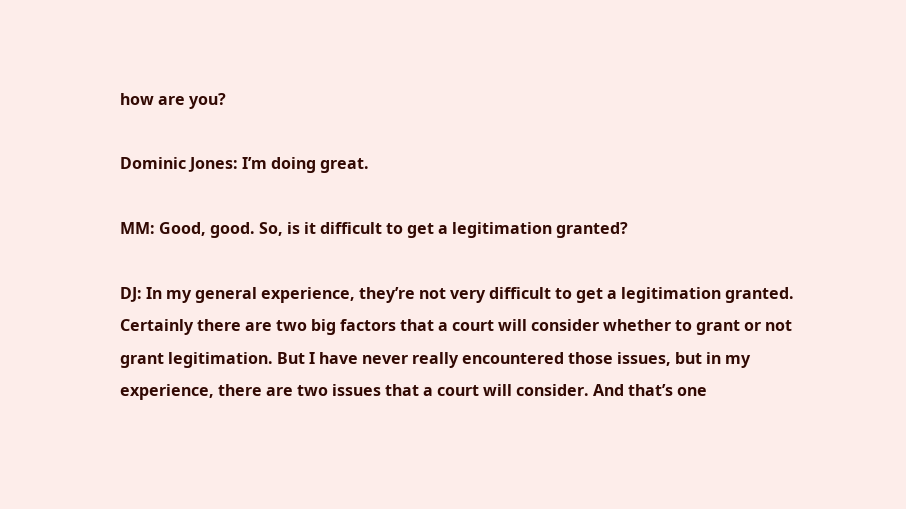how are you?

Dominic Jones: I’m doing great.

MM: Good, good. So, is it difficult to get a legitimation granted?

DJ: In my general experience, they’re not very difficult to get a legitimation granted. Certainly there are two big factors that a court will consider whether to grant or not grant legitimation. But I have never really encountered those issues, but in my experience, there are two issues that a court will consider. And that’s one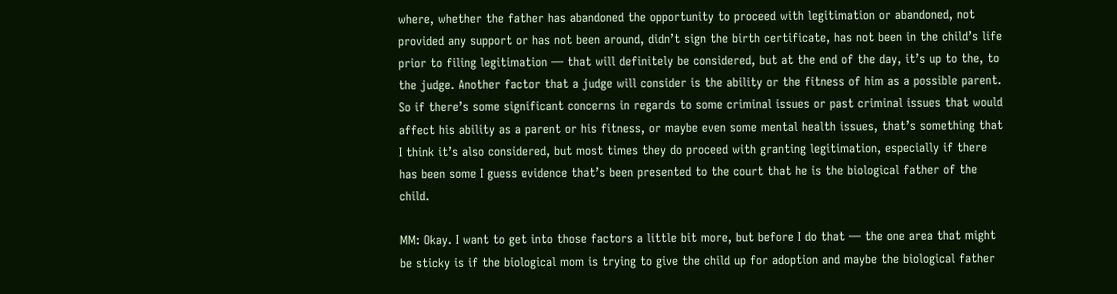where, whether the father has abandoned the opportunity to proceed with legitimation or abandoned, not provided any support or has not been around, didn’t sign the birth certificate, has not been in the child’s life prior to filing legitimation — that will definitely be considered, but at the end of the day, it’s up to the, to the judge. Another factor that a judge will consider is the ability or the fitness of him as a possible parent. So if there’s some significant concerns in regards to some criminal issues or past criminal issues that would affect his ability as a parent or his fitness, or maybe even some mental health issues, that’s something that I think it’s also considered, but most times they do proceed with granting legitimation, especially if there has been some I guess evidence that’s been presented to the court that he is the biological father of the child.

MM: Okay. I want to get into those factors a little bit more, but before I do that — the one area that might be sticky is if the biological mom is trying to give the child up for adoption and maybe the biological father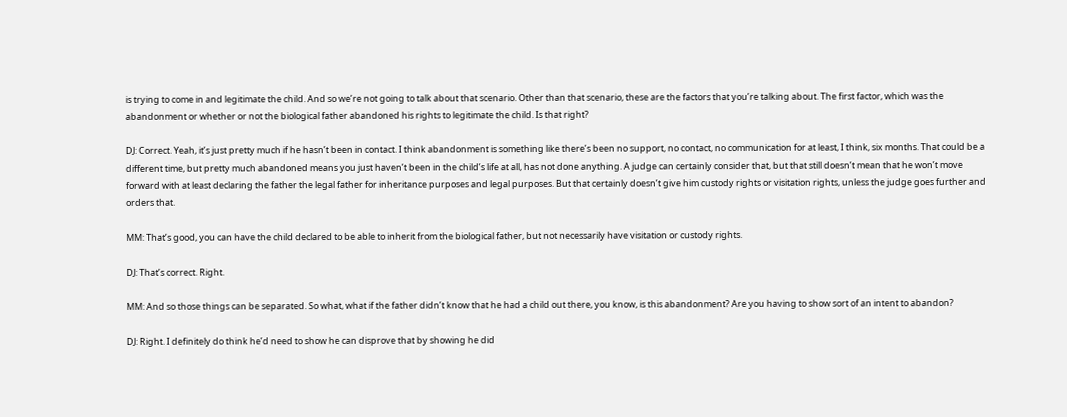is trying to come in and legitimate the child. And so we’re not going to talk about that scenario. Other than that scenario, these are the factors that you’re talking about. The first factor, which was the abandonment or whether or not the biological father abandoned his rights to legitimate the child. Is that right?

DJ: Correct. Yeah, it’s just pretty much if he hasn’t been in contact. I think abandonment is something like there’s been no support, no contact, no communication for at least, I think, six months. That could be a different time, but pretty much abandoned means you just haven’t been in the child’s life at all, has not done anything. A judge can certainly consider that, but that still doesn’t mean that he won’t move forward with at least declaring the father the legal father for inheritance purposes and legal purposes. But that certainly doesn’t give him custody rights or visitation rights, unless the judge goes further and orders that.

MM: That’s good, you can have the child declared to be able to inherit from the biological father, but not necessarily have visitation or custody rights.

DJ: That’s correct. Right.

MM: And so those things can be separated. So what, what if the father didn’t know that he had a child out there, you know, is this abandonment? Are you having to show sort of an intent to abandon?

DJ: Right. I definitely do think he’d need to show he can disprove that by showing he did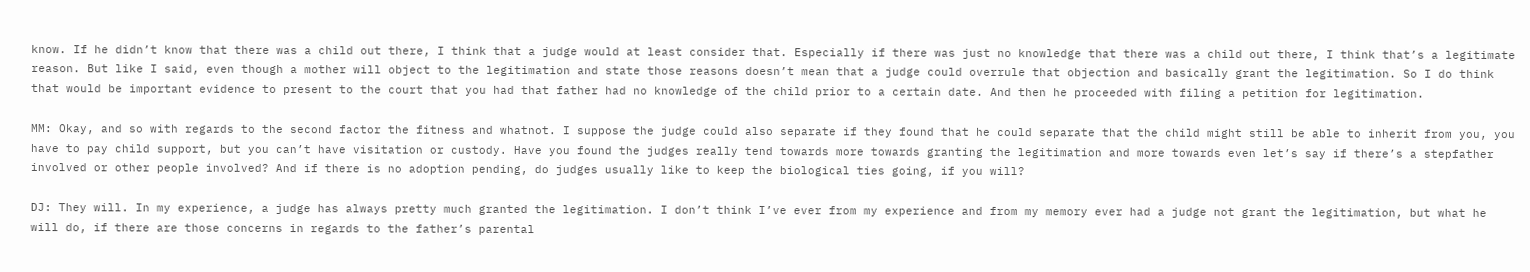know. If he didn’t know that there was a child out there, I think that a judge would at least consider that. Especially if there was just no knowledge that there was a child out there, I think that’s a legitimate reason. But like I said, even though a mother will object to the legitimation and state those reasons doesn’t mean that a judge could overrule that objection and basically grant the legitimation. So I do think that would be important evidence to present to the court that you had that father had no knowledge of the child prior to a certain date. And then he proceeded with filing a petition for legitimation.

MM: Okay, and so with regards to the second factor the fitness and whatnot. I suppose the judge could also separate if they found that he could separate that the child might still be able to inherit from you, you have to pay child support, but you can’t have visitation or custody. Have you found the judges really tend towards more towards granting the legitimation and more towards even let’s say if there’s a stepfather involved or other people involved? And if there is no adoption pending, do judges usually like to keep the biological ties going, if you will?

DJ: They will. In my experience, a judge has always pretty much granted the legitimation. I don’t think I’ve ever from my experience and from my memory ever had a judge not grant the legitimation, but what he will do, if there are those concerns in regards to the father’s parental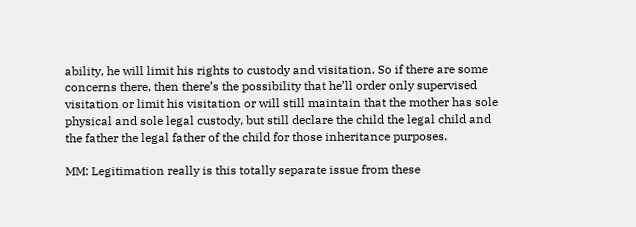ability, he will limit his rights to custody and visitation. So if there are some concerns there, then there’s the possibility that he’ll order only supervised visitation or limit his visitation or will still maintain that the mother has sole physical and sole legal custody, but still declare the child the legal child and the father the legal father of the child for those inheritance purposes.

MM: Legitimation really is this totally separate issue from these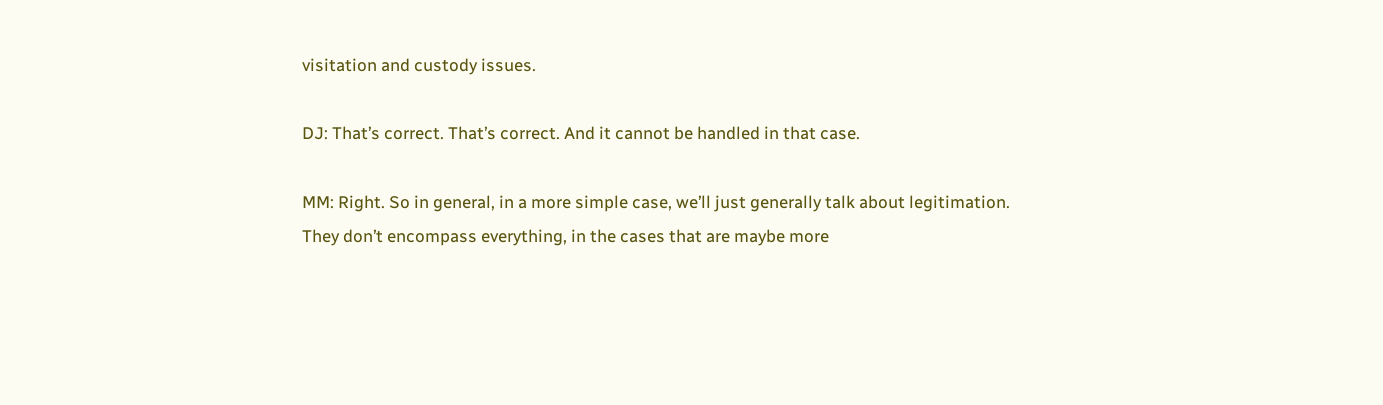visitation and custody issues.

DJ: That’s correct. That’s correct. And it cannot be handled in that case.

MM: Right. So in general, in a more simple case, we’ll just generally talk about legitimation. They don’t encompass everything, in the cases that are maybe more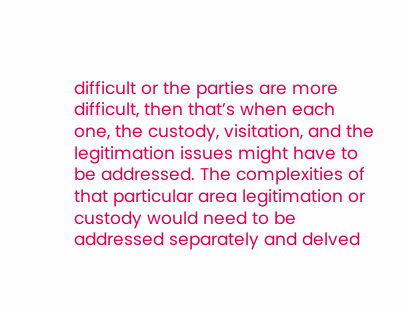difficult or the parties are more difficult, then that’s when each one, the custody, visitation, and the legitimation issues might have to be addressed. The complexities of that particular area legitimation or custody would need to be addressed separately and delved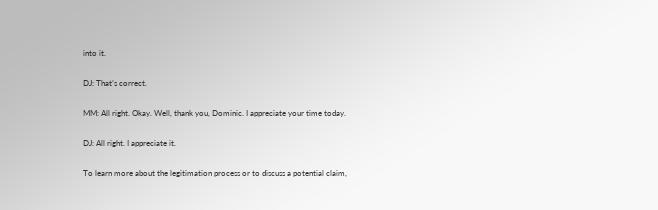into it.

DJ: That’s correct.

MM: All right. Okay. Well, thank you, Dominic. I appreciate your time today.

DJ: All right. I appreciate it.

To learn more about the legitimation process or to discuss a potential claim,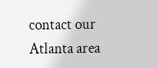contact our Atlanta area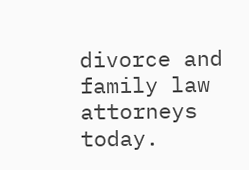divorce and family law attorneys today.